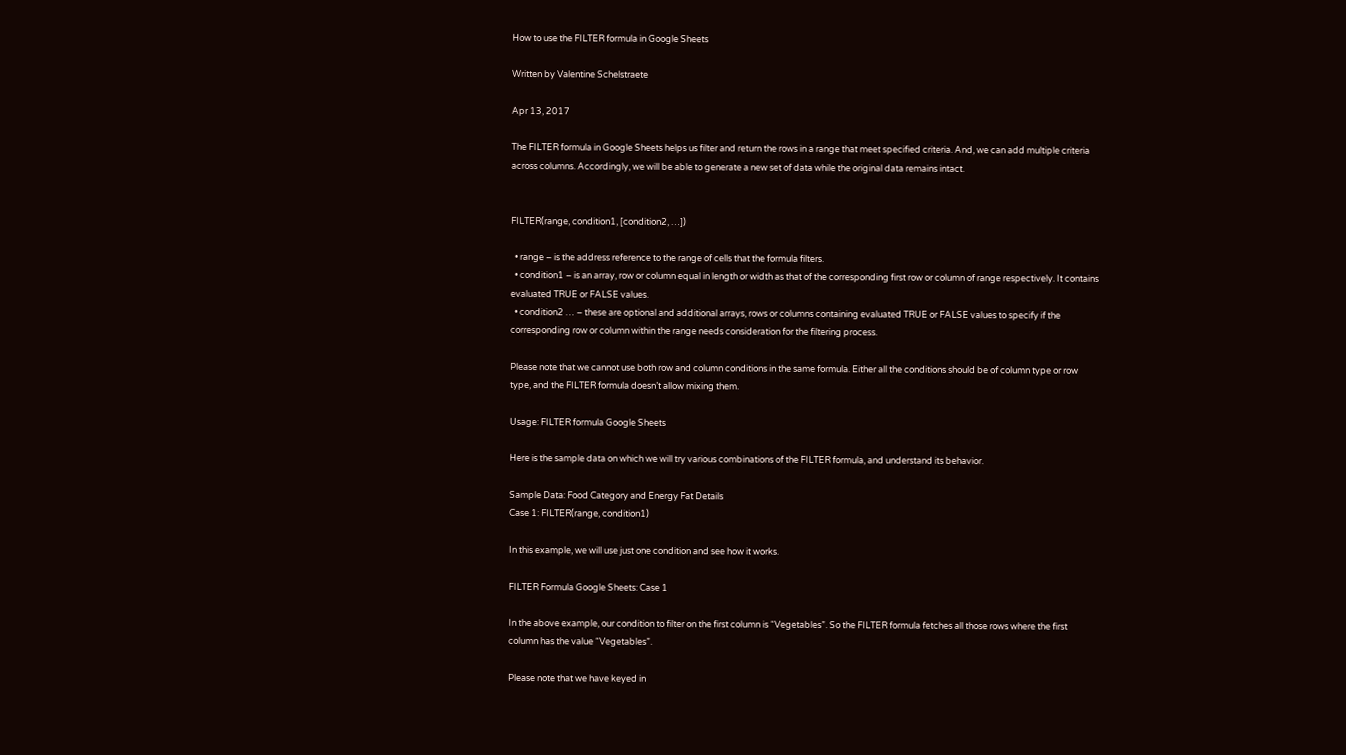How to use the FILTER formula in Google Sheets

Written by Valentine Schelstraete

Apr 13, 2017

The FILTER formula in Google Sheets helps us filter and return the rows in a range that meet specified criteria. And, we can add multiple criteria across columns. Accordingly, we will be able to generate a new set of data while the original data remains intact.


FILTER(range, condition1, [condition2, …])

  • range – is the address reference to the range of cells that the formula filters.
  • condition1 – is an array, row or column equal in length or width as that of the corresponding first row or column of range respectively. It contains evaluated TRUE or FALSE values.
  • condition2 … – these are optional and additional arrays, rows or columns containing evaluated TRUE or FALSE values to specify if the corresponding row or column within the range needs consideration for the filtering process.

Please note that we cannot use both row and column conditions in the same formula. Either all the conditions should be of column type or row type, and the FILTER formula doesn’t allow mixing them.

Usage: FILTER formula Google Sheets

Here is the sample data on which we will try various combinations of the FILTER formula, and understand its behavior.

Sample Data: Food Category and Energy Fat Details
Case 1: FILTER(range, condition1)

In this example, we will use just one condition and see how it works.

FILTER Formula Google Sheets: Case 1

In the above example, our condition to filter on the first column is “Vegetables”. So the FILTER formula fetches all those rows where the first column has the value “Vegetables”.

Please note that we have keyed in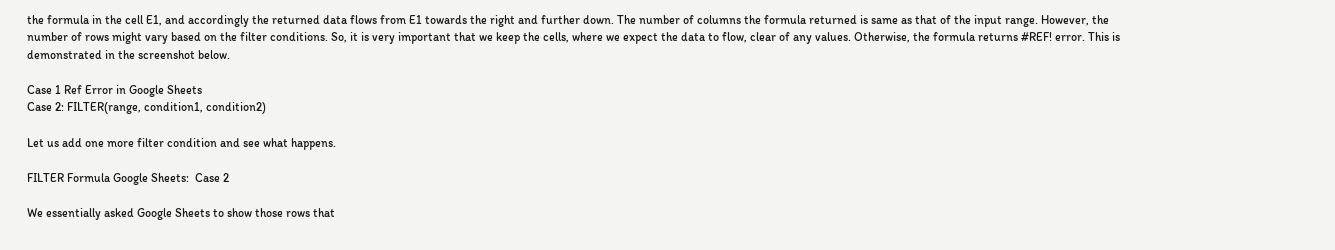the formula in the cell E1, and accordingly the returned data flows from E1 towards the right and further down. The number of columns the formula returned is same as that of the input range. However, the number of rows might vary based on the filter conditions. So, it is very important that we keep the cells, where we expect the data to flow, clear of any values. Otherwise, the formula returns #REF! error. This is demonstrated in the screenshot below.

Case 1 Ref Error in Google Sheets
Case 2: FILTER(range, condition1, condition2)

Let us add one more filter condition and see what happens.

FILTER Formula Google Sheets:  Case 2

We essentially asked Google Sheets to show those rows that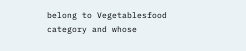belong to Vegetablesfood category and whose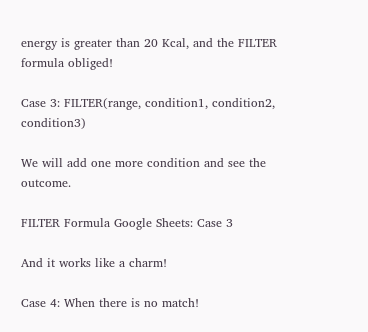energy is greater than 20 Kcal, and the FILTER formula obliged!

Case 3: FILTER(range, condition1, condition2, condition3)

We will add one more condition and see the outcome.

FILTER Formula Google Sheets: Case 3

And it works like a charm!

Case 4: When there is no match!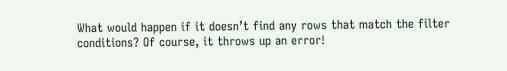What would happen if it doesn’t find any rows that match the filter conditions? Of course, it throws up an error!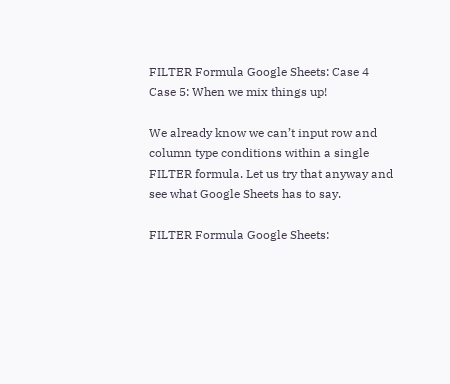FILTER Formula Google Sheets: Case 4
Case 5: When we mix things up!

We already know we can’t input row and column type conditions within a single FILTER formula. Let us try that anyway and see what Google Sheets has to say.

FILTER Formula Google Sheets: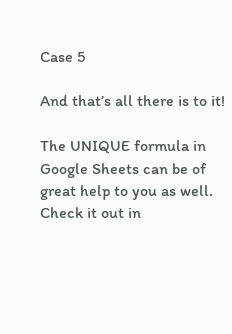Case 5

And that’s all there is to it!

The UNIQUE formula in Google Sheets can be of great help to you as well. Check it out in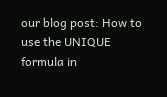our blog post: How to use the UNIQUE formula in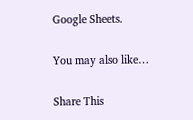Google Sheets.

You may also like…

Share This